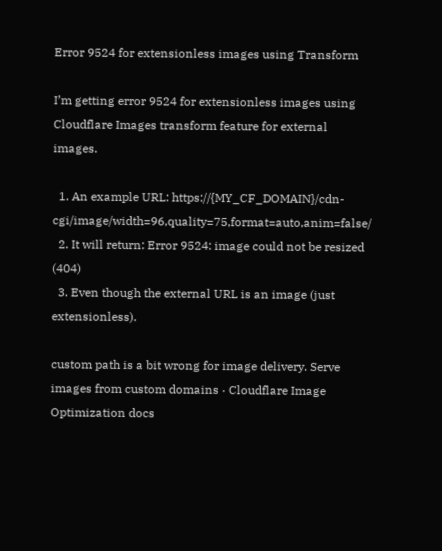Error 9524 for extensionless images using Transform

I’m getting error 9524 for extensionless images using Cloudflare Images transform feature for external images.

  1. An example URL: https://{MY_CF_DOMAIN}/cdn-cgi/image/width=96,quality=75,format=auto,anim=false/
  2. It will return: Error 9524: image could not be resized (404)
  3. Even though the external URL is an image (just extensionless).

custom path is a bit wrong for image delivery. Serve images from custom domains · Cloudflare Image Optimization docs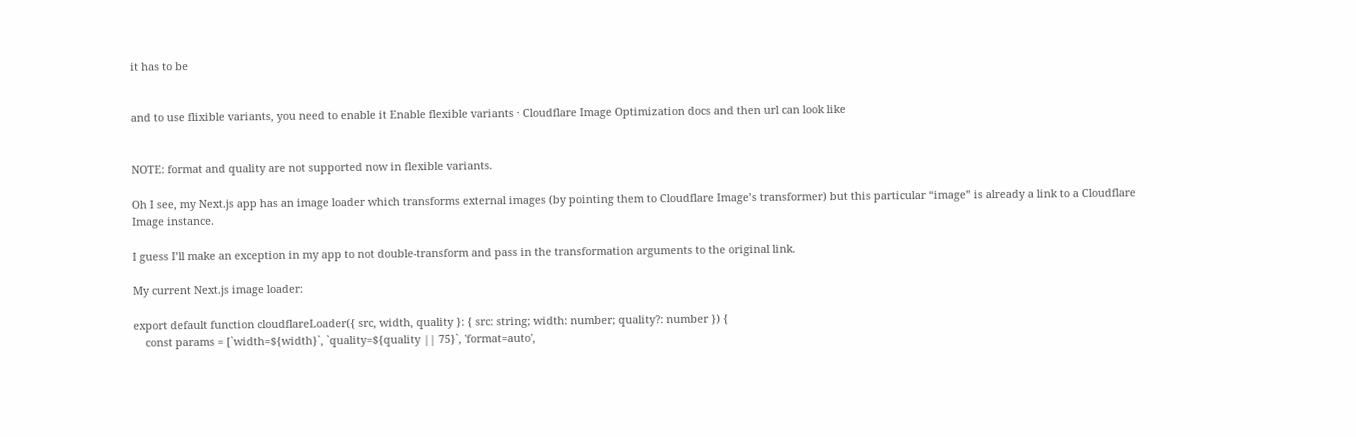it has to be


and to use flixible variants, you need to enable it Enable flexible variants · Cloudflare Image Optimization docs and then url can look like


NOTE: format and quality are not supported now in flexible variants.

Oh I see, my Next.js app has an image loader which transforms external images (by pointing them to Cloudflare Image’s transformer) but this particular “image” is already a link to a Cloudflare Image instance.

I guess I’ll make an exception in my app to not double-transform and pass in the transformation arguments to the original link.

My current Next.js image loader:

export default function cloudflareLoader({ src, width, quality }: { src: string; width: number; quality?: number }) {
    const params = [`width=${width}`, `quality=${quality || 75}`, 'format=auto',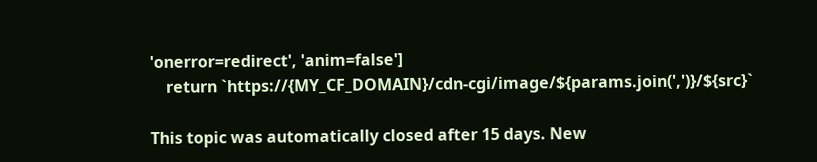'onerror=redirect', 'anim=false']
    return `https://{MY_CF_DOMAIN}/cdn-cgi/image/${params.join(',')}/${src}`

This topic was automatically closed after 15 days. New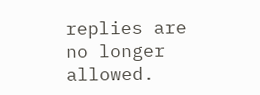replies are no longer allowed.